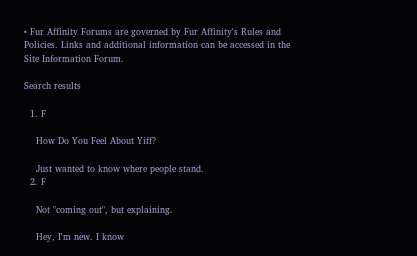• Fur Affinity Forums are governed by Fur Affinity's Rules and Policies. Links and additional information can be accessed in the Site Information Forum.

Search results

  1. F

    How Do You Feel About Yiff?

    Just wanted to know where people stand.
  2. F

    Not "coming out", but explaining.

    Hey, I'm new. I know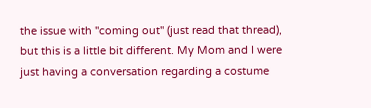the issue with ''coming out'' (just read that thread), but this is a little bit different. My Mom and I were just having a conversation regarding a costume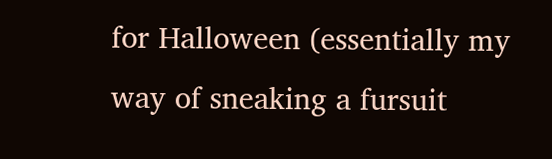for Halloween (essentially my way of sneaking a fursuit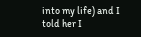into my life) and I told her I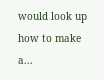would look up how to make a...